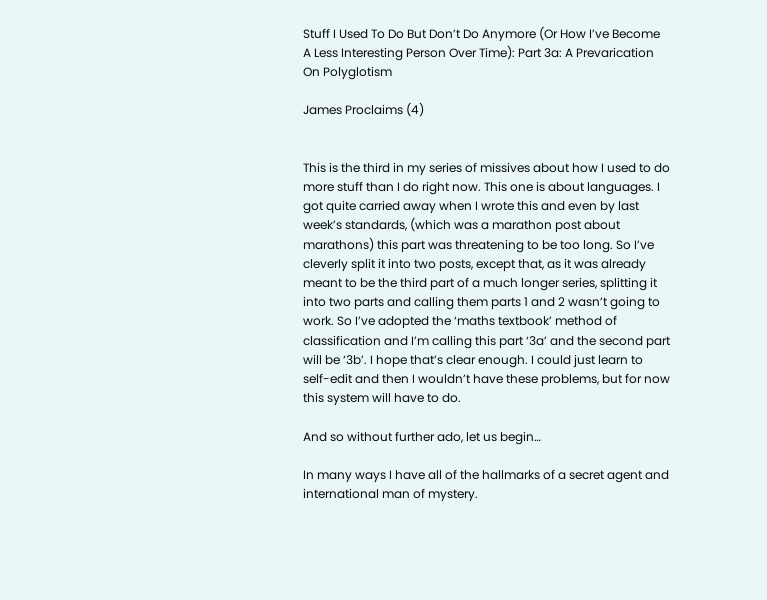Stuff I Used To Do But Don’t Do Anymore (Or How I’ve Become A Less Interesting Person Over Time): Part 3a: A Prevarication On Polyglotism

James Proclaims (4)


This is the third in my series of missives about how I used to do more stuff than I do right now. This one is about languages. I got quite carried away when I wrote this and even by last week’s standards, (which was a marathon post about marathons) this part was threatening to be too long. So I’ve cleverly split it into two posts, except that, as it was already meant to be the third part of a much longer series, splitting it into two parts and calling them parts 1 and 2 wasn’t going to work. So I’ve adopted the ‘maths textbook’ method of classification and I’m calling this part ‘3a’ and the second part will be ‘3b’. I hope that’s clear enough. I could just learn to self-edit and then I wouldn’t have these problems, but for now this system will have to do.

And so without further ado, let us begin…

In many ways I have all of the hallmarks of a secret agent and international man of mystery.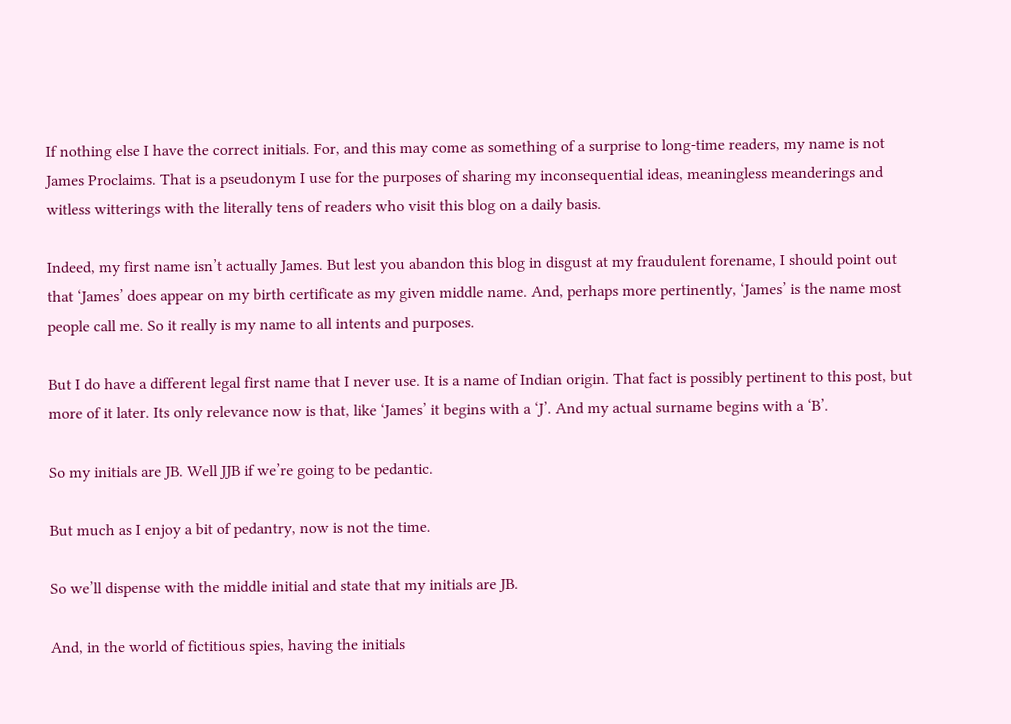If nothing else I have the correct initials. For, and this may come as something of a surprise to long-time readers, my name is not James Proclaims. That is a pseudonym I use for the purposes of sharing my inconsequential ideas, meaningless meanderings and witless witterings with the literally tens of readers who visit this blog on a daily basis.

Indeed, my first name isn’t actually James. But lest you abandon this blog in disgust at my fraudulent forename, I should point out that ‘James’ does appear on my birth certificate as my given middle name. And, perhaps more pertinently, ‘James’ is the name most people call me. So it really is my name to all intents and purposes.

But I do have a different legal first name that I never use. It is a name of Indian origin. That fact is possibly pertinent to this post, but more of it later. Its only relevance now is that, like ‘James’ it begins with a ‘J’. And my actual surname begins with a ‘B’.

So my initials are JB. Well JJB if we’re going to be pedantic.

But much as I enjoy a bit of pedantry, now is not the time.

So we’ll dispense with the middle initial and state that my initials are JB.

And, in the world of fictitious spies, having the initials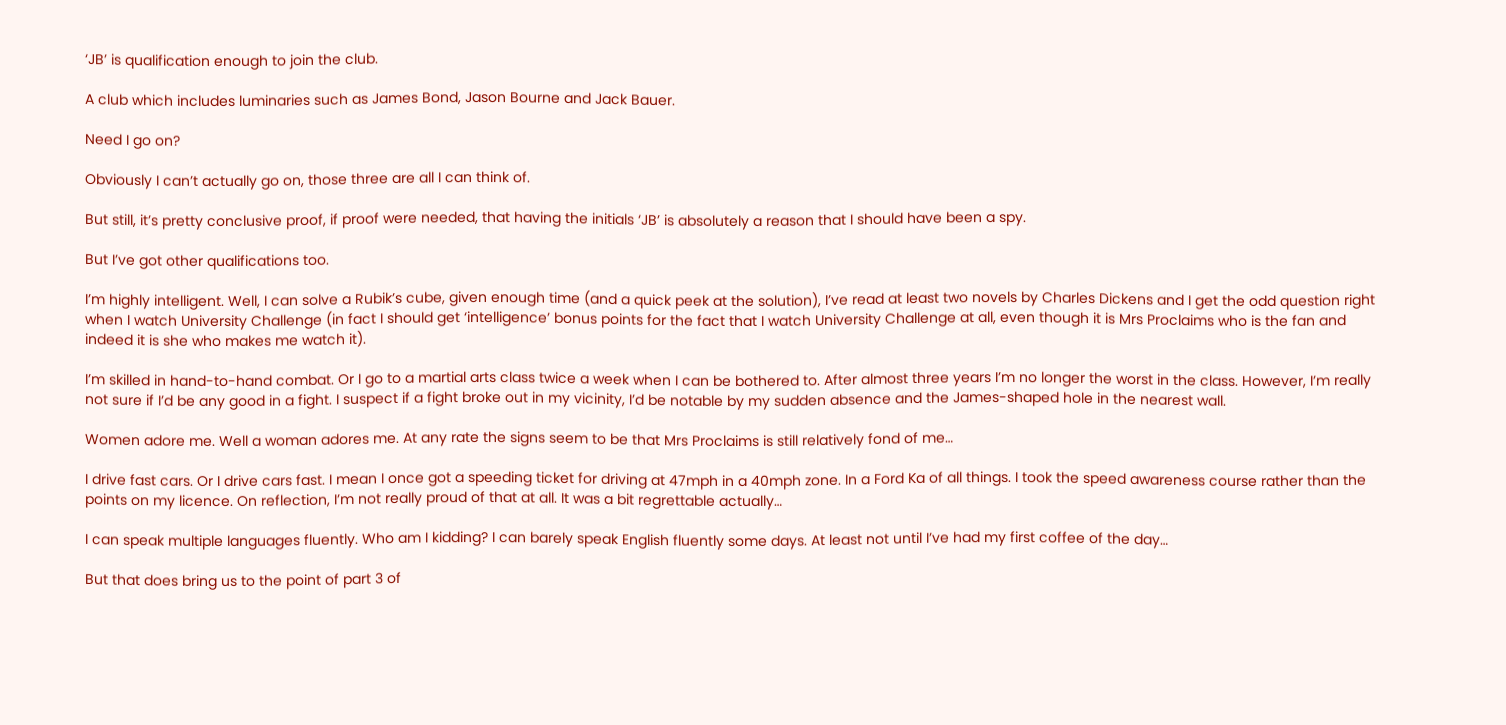‘JB’ is qualification enough to join the club.

A club which includes luminaries such as James Bond, Jason Bourne and Jack Bauer.

Need I go on?

Obviously I can’t actually go on, those three are all I can think of.

But still, it’s pretty conclusive proof, if proof were needed, that having the initials ‘JB’ is absolutely a reason that I should have been a spy.

But I’ve got other qualifications too.

I’m highly intelligent. Well, I can solve a Rubik’s cube, given enough time (and a quick peek at the solution), I’ve read at least two novels by Charles Dickens and I get the odd question right when I watch University Challenge (in fact I should get ‘intelligence’ bonus points for the fact that I watch University Challenge at all, even though it is Mrs Proclaims who is the fan and indeed it is she who makes me watch it).

I’m skilled in hand-to-hand combat. Or I go to a martial arts class twice a week when I can be bothered to. After almost three years I’m no longer the worst in the class. However, I’m really not sure if I’d be any good in a fight. I suspect if a fight broke out in my vicinity, I’d be notable by my sudden absence and the James-shaped hole in the nearest wall.

Women adore me. Well a woman adores me. At any rate the signs seem to be that Mrs Proclaims is still relatively fond of me…

I drive fast cars. Or I drive cars fast. I mean I once got a speeding ticket for driving at 47mph in a 40mph zone. In a Ford Ka of all things. I took the speed awareness course rather than the points on my licence. On reflection, I’m not really proud of that at all. It was a bit regrettable actually…

I can speak multiple languages fluently. Who am I kidding? I can barely speak English fluently some days. At least not until I’ve had my first coffee of the day…

But that does bring us to the point of part 3 of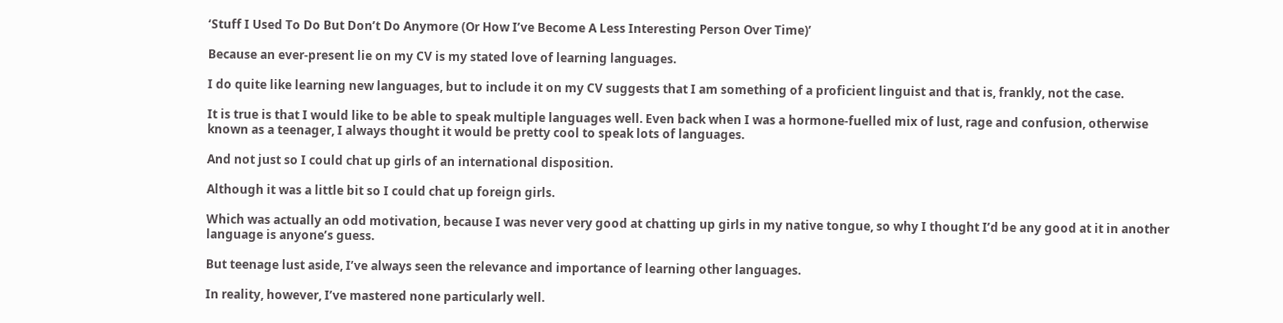‘Stuff I Used To Do But Don’t Do Anymore (Or How I’ve Become A Less Interesting Person Over Time)’

Because an ever-present lie on my CV is my stated love of learning languages.

I do quite like learning new languages, but to include it on my CV suggests that I am something of a proficient linguist and that is, frankly, not the case.

It is true is that I would like to be able to speak multiple languages well. Even back when I was a hormone-fuelled mix of lust, rage and confusion, otherwise known as a teenager, I always thought it would be pretty cool to speak lots of languages.

And not just so I could chat up girls of an international disposition.

Although it was a little bit so I could chat up foreign girls.

Which was actually an odd motivation, because I was never very good at chatting up girls in my native tongue, so why I thought I’d be any good at it in another language is anyone’s guess.

But teenage lust aside, I’ve always seen the relevance and importance of learning other languages.

In reality, however, I’ve mastered none particularly well.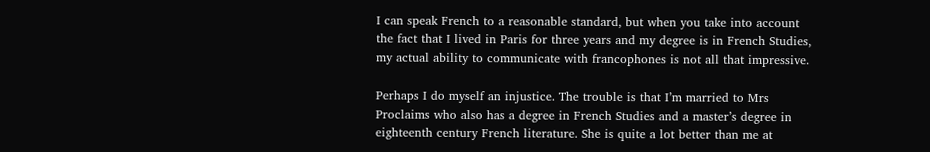I can speak French to a reasonable standard, but when you take into account the fact that I lived in Paris for three years and my degree is in French Studies, my actual ability to communicate with francophones is not all that impressive.

Perhaps I do myself an injustice. The trouble is that I’m married to Mrs Proclaims who also has a degree in French Studies and a master’s degree in eighteenth century French literature. She is quite a lot better than me at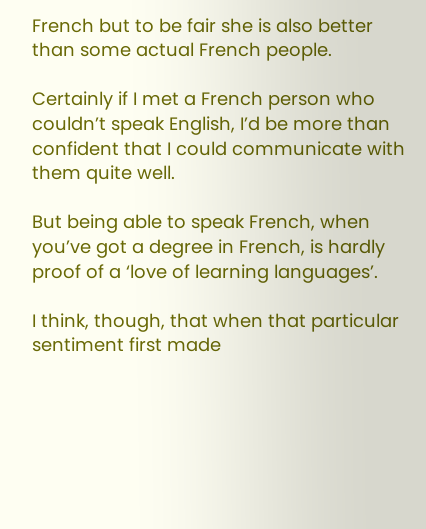French but to be fair she is also better than some actual French people.

Certainly if I met a French person who couldn’t speak English, I’d be more than confident that I could communicate with them quite well.

But being able to speak French, when you’ve got a degree in French, is hardly proof of a ‘love of learning languages’.

I think, though, that when that particular sentiment first made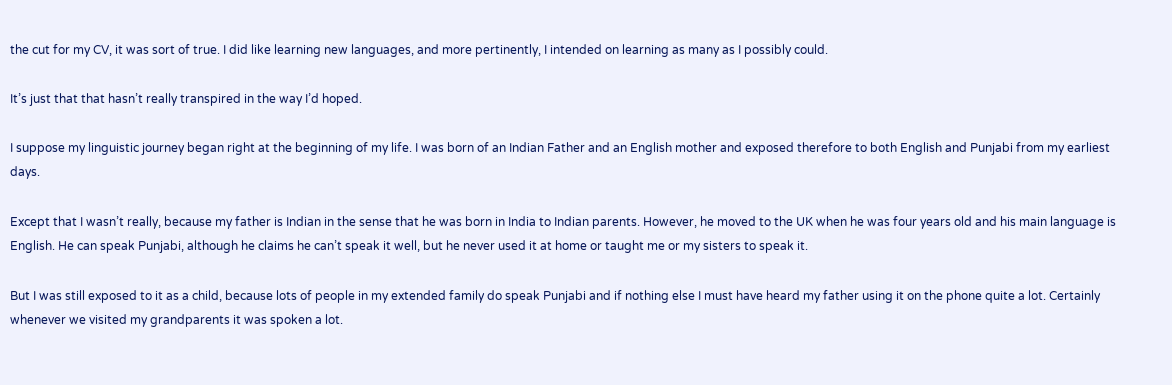the cut for my CV, it was sort of true. I did like learning new languages, and more pertinently, I intended on learning as many as I possibly could.

It’s just that that hasn’t really transpired in the way I’d hoped.

I suppose my linguistic journey began right at the beginning of my life. I was born of an Indian Father and an English mother and exposed therefore to both English and Punjabi from my earliest days.

Except that I wasn’t really, because my father is Indian in the sense that he was born in India to Indian parents. However, he moved to the UK when he was four years old and his main language is English. He can speak Punjabi, although he claims he can’t speak it well, but he never used it at home or taught me or my sisters to speak it.

But I was still exposed to it as a child, because lots of people in my extended family do speak Punjabi and if nothing else I must have heard my father using it on the phone quite a lot. Certainly whenever we visited my grandparents it was spoken a lot.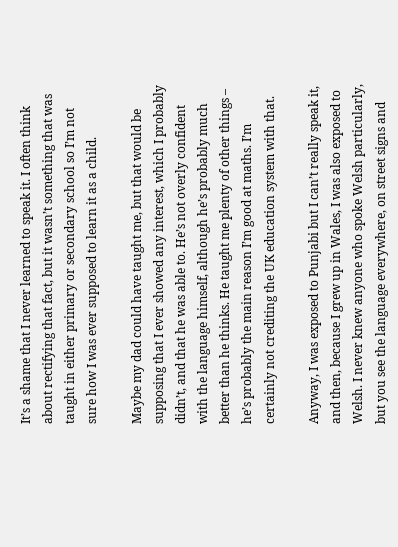It’s a shame that I never learned to speak it. I often think about rectifying that fact, but it wasn’t something that was taught in either primary or secondary school so I’m not sure how I was ever supposed to learn it as a child.

Maybe my dad could have taught me, but that would be supposing that I ever showed any interest, which I probably didn’t, and that he was able to. He’s not overly confident with the language himself, although he’s probably much better than he thinks. He taught me plenty of other things – he’s probably the main reason I’m good at maths. I’m certainly not crediting the UK education system with that.

Anyway, I was exposed to Punjabi but I can’t really speak it, and then, because I grew up in Wales, I was also exposed to Welsh. I never knew anyone who spoke Welsh particularly, but you see the language everywhere, on street signs and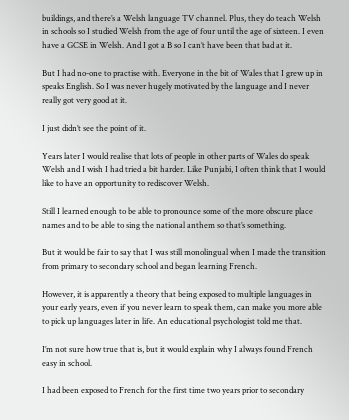buildings, and there’s a Welsh language TV channel. Plus, they do teach Welsh in schools so I studied Welsh from the age of four until the age of sixteen. I even have a GCSE in Welsh. And I got a B so I can’t have been that bad at it.

But I had no-one to practise with. Everyone in the bit of Wales that I grew up in speaks English. So I was never hugely motivated by the language and I never really got very good at it.

I just didn’t see the point of it.

Years later I would realise that lots of people in other parts of Wales do speak Welsh and I wish I had tried a bit harder. Like Punjabi, I often think that I would like to have an opportunity to rediscover Welsh.

Still I learned enough to be able to pronounce some of the more obscure place names and to be able to sing the national anthem so that’s something.

But it would be fair to say that I was still monolingual when I made the transition from primary to secondary school and began learning French.

However, it is apparently a theory that being exposed to multiple languages in your early years, even if you never learn to speak them, can make you more able to pick up languages later in life. An educational psychologist told me that.

I’m not sure how true that is, but it would explain why I always found French easy in school.

I had been exposed to French for the first time two years prior to secondary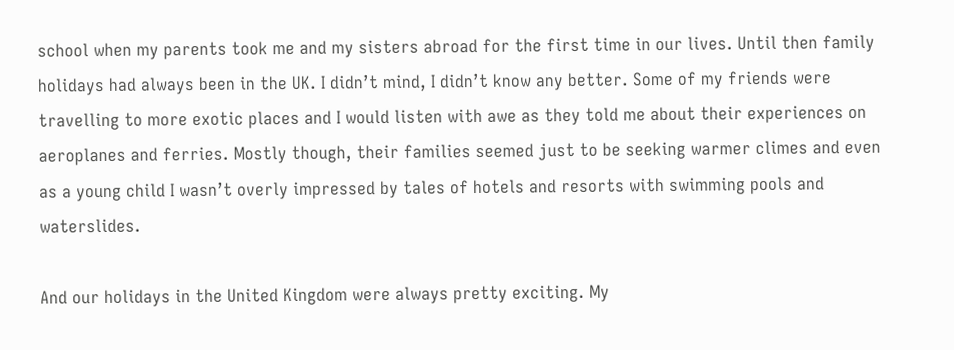school when my parents took me and my sisters abroad for the first time in our lives. Until then family holidays had always been in the UK. I didn’t mind, I didn’t know any better. Some of my friends were travelling to more exotic places and I would listen with awe as they told me about their experiences on aeroplanes and ferries. Mostly though, their families seemed just to be seeking warmer climes and even as a young child I wasn’t overly impressed by tales of hotels and resorts with swimming pools and waterslides.

And our holidays in the United Kingdom were always pretty exciting. My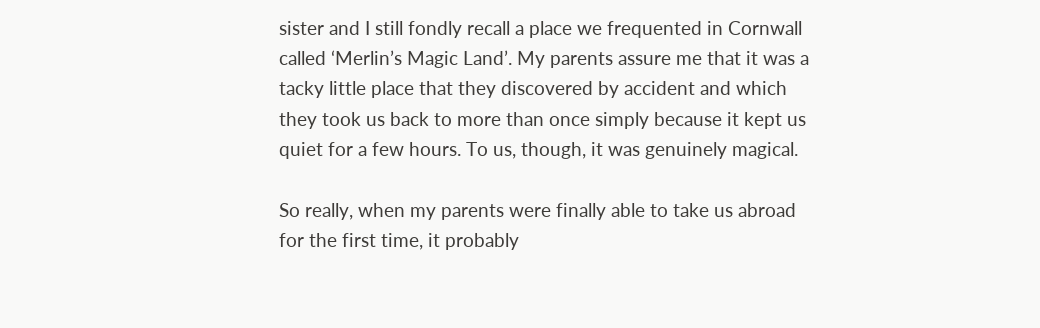sister and I still fondly recall a place we frequented in Cornwall called ‘Merlin’s Magic Land’. My parents assure me that it was a tacky little place that they discovered by accident and which they took us back to more than once simply because it kept us quiet for a few hours. To us, though, it was genuinely magical.

So really, when my parents were finally able to take us abroad for the first time, it probably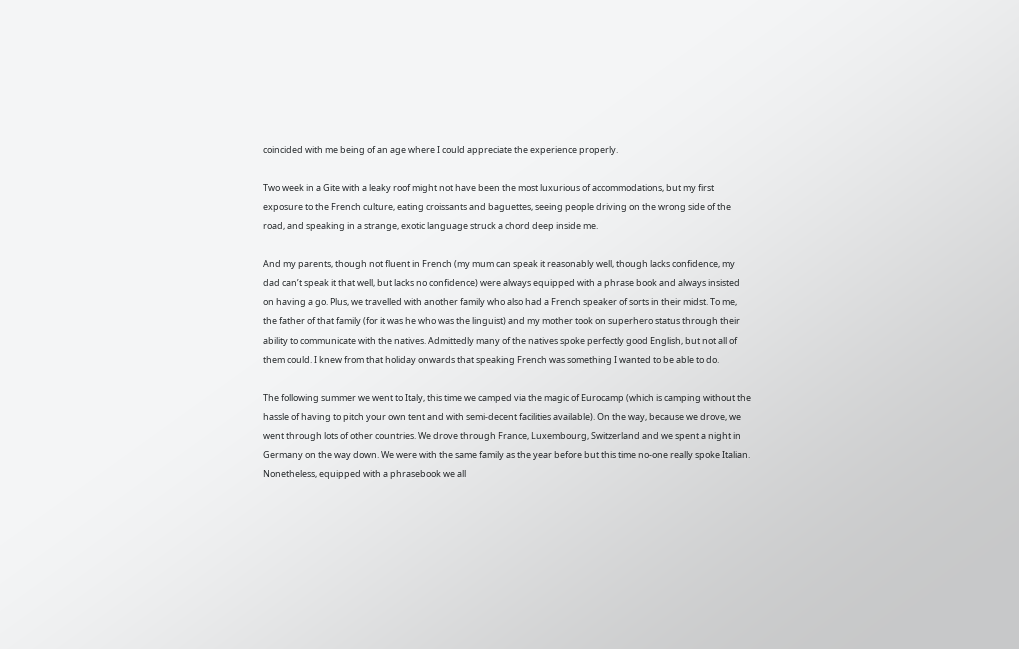coincided with me being of an age where I could appreciate the experience properly.

Two week in a Gite with a leaky roof might not have been the most luxurious of accommodations, but my first exposure to the French culture, eating croissants and baguettes, seeing people driving on the wrong side of the road, and speaking in a strange, exotic language struck a chord deep inside me.

And my parents, though not fluent in French (my mum can speak it reasonably well, though lacks confidence, my dad can’t speak it that well, but lacks no confidence) were always equipped with a phrase book and always insisted on having a go. Plus, we travelled with another family who also had a French speaker of sorts in their midst. To me, the father of that family (for it was he who was the linguist) and my mother took on superhero status through their ability to communicate with the natives. Admittedly many of the natives spoke perfectly good English, but not all of them could. I knew from that holiday onwards that speaking French was something I wanted to be able to do.

The following summer we went to Italy, this time we camped via the magic of Eurocamp (which is camping without the hassle of having to pitch your own tent and with semi-decent facilities available). On the way, because we drove, we went through lots of other countries. We drove through France, Luxembourg, Switzerland and we spent a night in Germany on the way down. We were with the same family as the year before but this time no-one really spoke Italian. Nonetheless, equipped with a phrasebook we all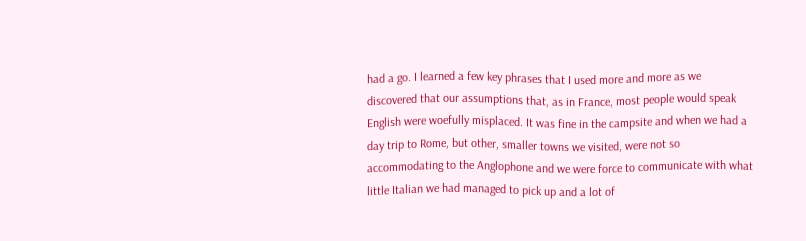had a go. I learned a few key phrases that I used more and more as we discovered that our assumptions that, as in France, most people would speak English were woefully misplaced. It was fine in the campsite and when we had a day trip to Rome, but other, smaller towns we visited, were not so accommodating to the Anglophone and we were force to communicate with what little Italian we had managed to pick up and a lot of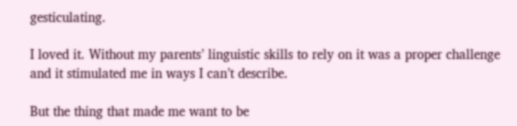gesticulating.

I loved it. Without my parents’ linguistic skills to rely on it was a proper challenge and it stimulated me in ways I can’t describe.

But the thing that made me want to be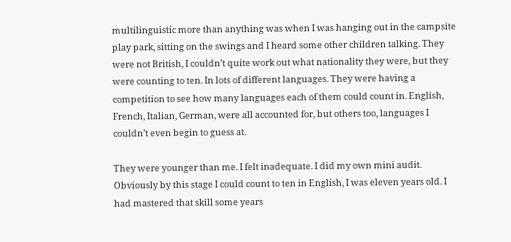multilinguistic more than anything was when I was hanging out in the campsite play park, sitting on the swings and I heard some other children talking. They were not British, I couldn’t quite work out what nationality they were, but they were counting to ten. In lots of different languages. They were having a competition to see how many languages each of them could count in. English, French, Italian, German, were all accounted for, but others too, languages I couldn’t even begin to guess at.

They were younger than me. I felt inadequate. I did my own mini audit. Obviously by this stage I could count to ten in English, I was eleven years old. I had mastered that skill some years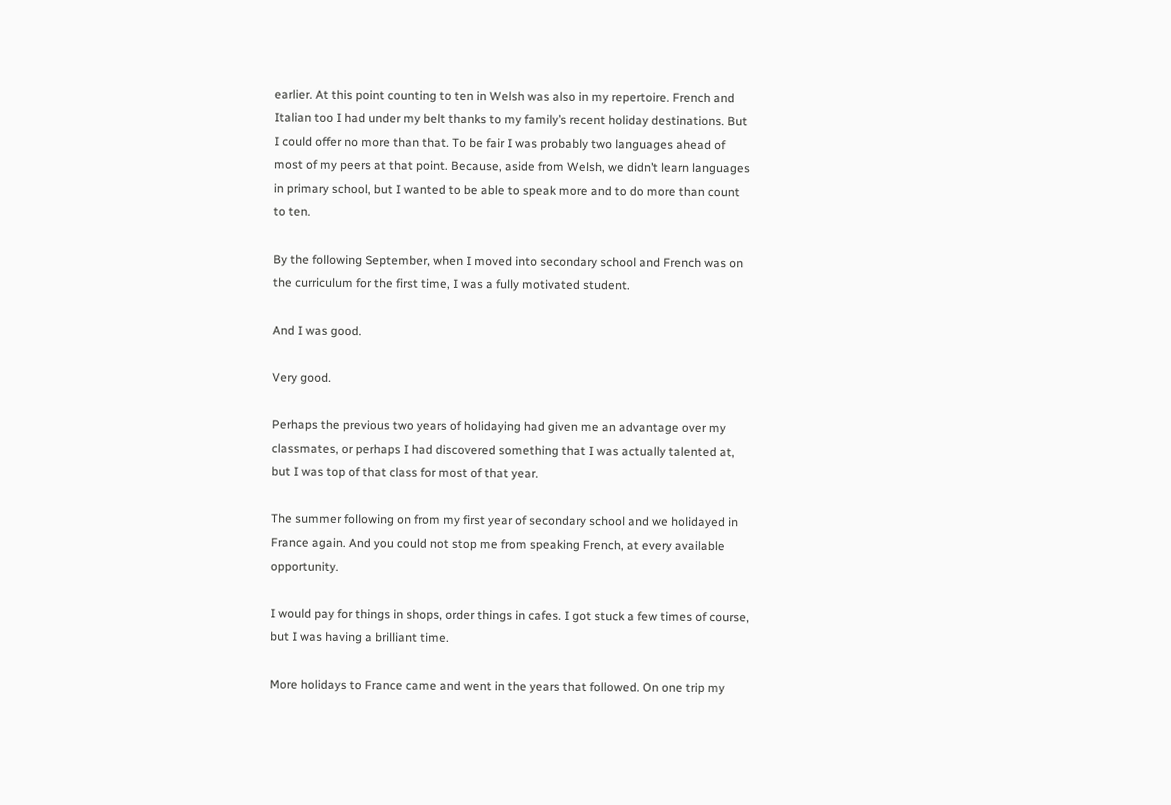earlier. At this point counting to ten in Welsh was also in my repertoire. French and Italian too I had under my belt thanks to my family’s recent holiday destinations. But I could offer no more than that. To be fair I was probably two languages ahead of most of my peers at that point. Because, aside from Welsh, we didn’t learn languages in primary school, but I wanted to be able to speak more and to do more than count to ten.

By the following September, when I moved into secondary school and French was on the curriculum for the first time, I was a fully motivated student.

And I was good.

Very good.

Perhaps the previous two years of holidaying had given me an advantage over my classmates, or perhaps I had discovered something that I was actually talented at, but I was top of that class for most of that year.

The summer following on from my first year of secondary school and we holidayed in France again. And you could not stop me from speaking French, at every available opportunity.

I would pay for things in shops, order things in cafes. I got stuck a few times of course, but I was having a brilliant time.

More holidays to France came and went in the years that followed. On one trip my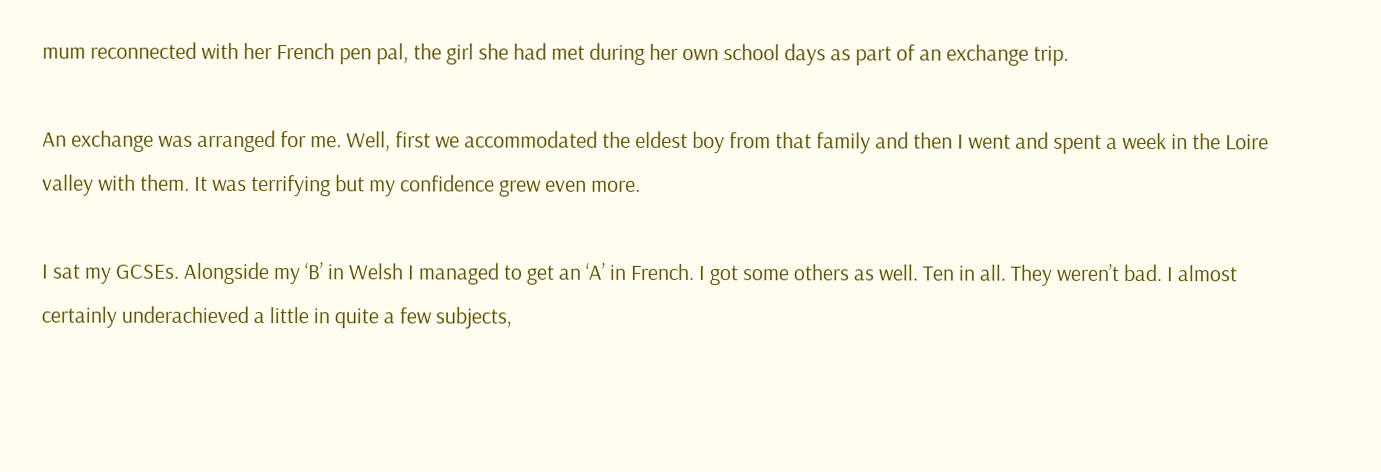mum reconnected with her French pen pal, the girl she had met during her own school days as part of an exchange trip.

An exchange was arranged for me. Well, first we accommodated the eldest boy from that family and then I went and spent a week in the Loire valley with them. It was terrifying but my confidence grew even more.

I sat my GCSEs. Alongside my ‘B’ in Welsh I managed to get an ‘A’ in French. I got some others as well. Ten in all. They weren’t bad. I almost certainly underachieved a little in quite a few subjects,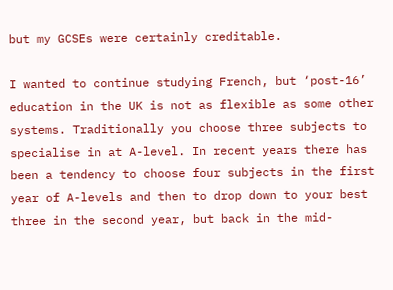but my GCSEs were certainly creditable.

I wanted to continue studying French, but ‘post-16’ education in the UK is not as flexible as some other systems. Traditionally you choose three subjects to specialise in at A-level. In recent years there has been a tendency to choose four subjects in the first year of A-levels and then to drop down to your best three in the second year, but back in the mid-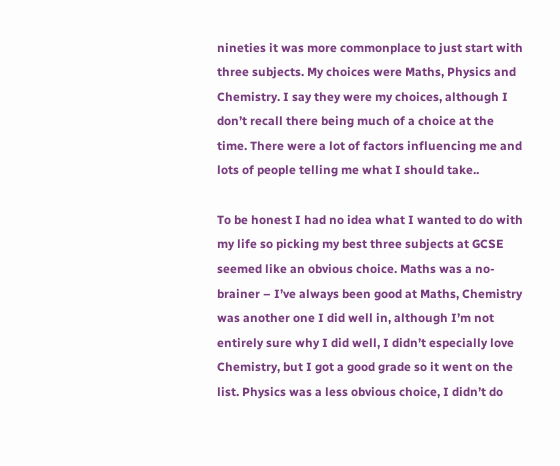nineties it was more commonplace to just start with three subjects. My choices were Maths, Physics and Chemistry. I say they were my choices, although I don’t recall there being much of a choice at the time. There were a lot of factors influencing me and lots of people telling me what I should take..

To be honest I had no idea what I wanted to do with my life so picking my best three subjects at GCSE seemed like an obvious choice. Maths was a no-brainer – I’ve always been good at Maths, Chemistry was another one I did well in, although I’m not entirely sure why I did well, I didn’t especially love Chemistry, but I got a good grade so it went on the list. Physics was a less obvious choice, I didn’t do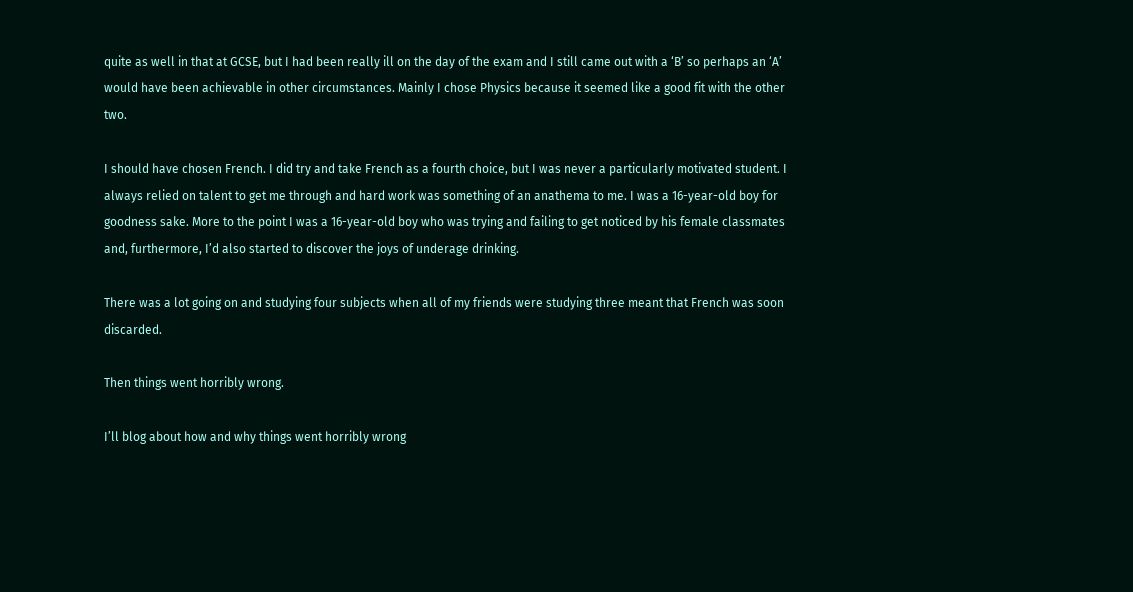quite as well in that at GCSE, but I had been really ill on the day of the exam and I still came out with a ‘B’ so perhaps an ‘A’ would have been achievable in other circumstances. Mainly I chose Physics because it seemed like a good fit with the other two.

I should have chosen French. I did try and take French as a fourth choice, but I was never a particularly motivated student. I always relied on talent to get me through and hard work was something of an anathema to me. I was a 16-year-old boy for goodness sake. More to the point I was a 16-year-old boy who was trying and failing to get noticed by his female classmates and, furthermore, I’d also started to discover the joys of underage drinking.

There was a lot going on and studying four subjects when all of my friends were studying three meant that French was soon discarded.

Then things went horribly wrong.

I’ll blog about how and why things went horribly wrong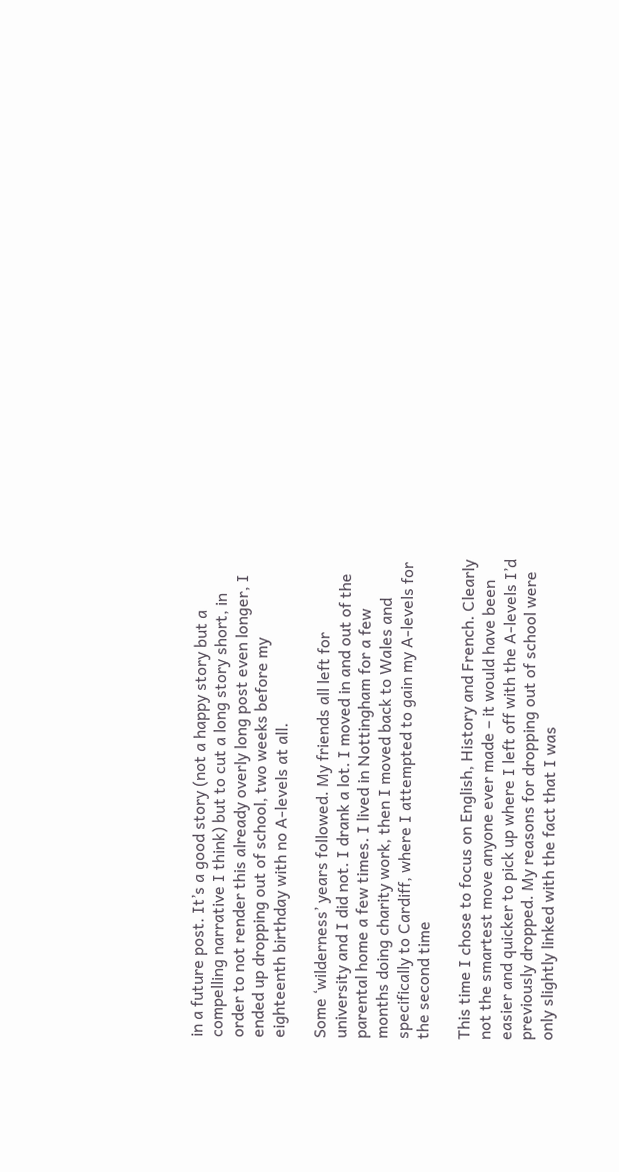in a future post. It’s a good story (not a happy story but a compelling narrative I think) but to cut a long story short, in order to not render this already overly long post even longer, I ended up dropping out of school, two weeks before my eighteenth birthday with no A-levels at all.

Some ‘wilderness’ years followed. My friends all left for university and I did not. I drank a lot. I moved in and out of the parental home a few times. I lived in Nottingham for a few months doing charity work, then I moved back to Wales and specifically to Cardiff, where I attempted to gain my A-levels for the second time

This time I chose to focus on English, History and French. Clearly not the smartest move anyone ever made – it would have been easier and quicker to pick up where I left off with the A-levels I’d previously dropped. My reasons for dropping out of school were only slightly linked with the fact that I was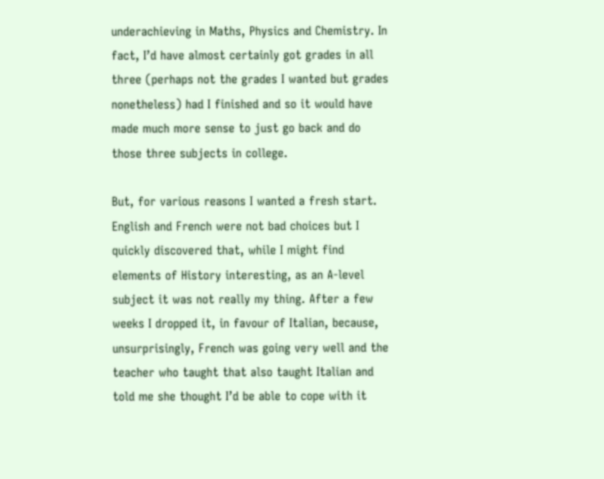underachieving in Maths, Physics and Chemistry. In fact, I’d have almost certainly got grades in all three (perhaps not the grades I wanted but grades nonetheless) had I finished and so it would have made much more sense to just go back and do those three subjects in college.

But, for various reasons I wanted a fresh start. English and French were not bad choices but I quickly discovered that, while I might find elements of History interesting, as an A-level subject it was not really my thing. After a few weeks I dropped it, in favour of Italian, because, unsurprisingly, French was going very well and the teacher who taught that also taught Italian and told me she thought I’d be able to cope with it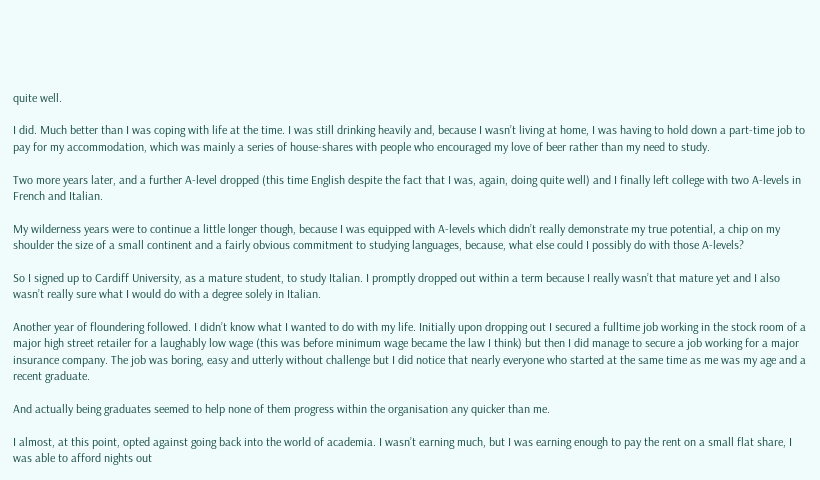quite well.

I did. Much better than I was coping with life at the time. I was still drinking heavily and, because I wasn’t living at home, I was having to hold down a part-time job to pay for my accommodation, which was mainly a series of house-shares with people who encouraged my love of beer rather than my need to study.

Two more years later, and a further A-level dropped (this time English despite the fact that I was, again, doing quite well) and I finally left college with two A-levels in French and Italian.

My wilderness years were to continue a little longer though, because I was equipped with A-levels which didn’t really demonstrate my true potential, a chip on my shoulder the size of a small continent and a fairly obvious commitment to studying languages, because, what else could I possibly do with those A-levels?

So I signed up to Cardiff University, as a mature student, to study Italian. I promptly dropped out within a term because I really wasn’t that mature yet and I also wasn’t really sure what I would do with a degree solely in Italian.

Another year of floundering followed. I didn’t know what I wanted to do with my life. Initially upon dropping out I secured a fulltime job working in the stock room of a major high street retailer for a laughably low wage (this was before minimum wage became the law I think) but then I did manage to secure a job working for a major insurance company. The job was boring, easy and utterly without challenge but I did notice that nearly everyone who started at the same time as me was my age and a recent graduate.

And actually being graduates seemed to help none of them progress within the organisation any quicker than me.

I almost, at this point, opted against going back into the world of academia. I wasn’t earning much, but I was earning enough to pay the rent on a small flat share, I was able to afford nights out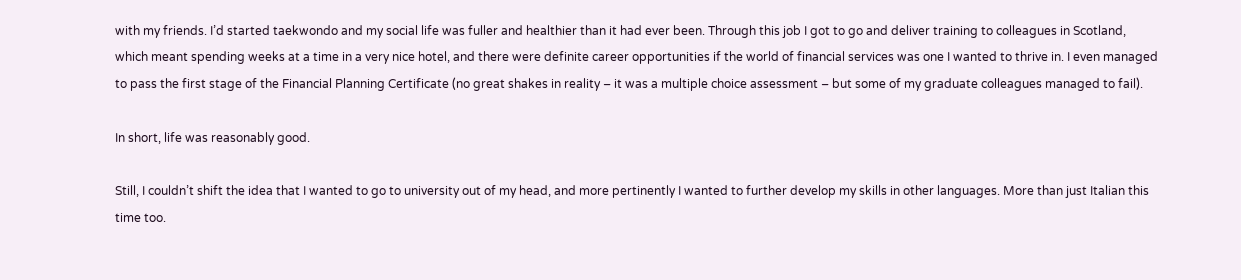with my friends. I’d started taekwondo and my social life was fuller and healthier than it had ever been. Through this job I got to go and deliver training to colleagues in Scotland, which meant spending weeks at a time in a very nice hotel, and there were definite career opportunities if the world of financial services was one I wanted to thrive in. I even managed to pass the first stage of the Financial Planning Certificate (no great shakes in reality – it was a multiple choice assessment – but some of my graduate colleagues managed to fail).

In short, life was reasonably good.

Still, I couldn’t shift the idea that I wanted to go to university out of my head, and more pertinently I wanted to further develop my skills in other languages. More than just Italian this time too.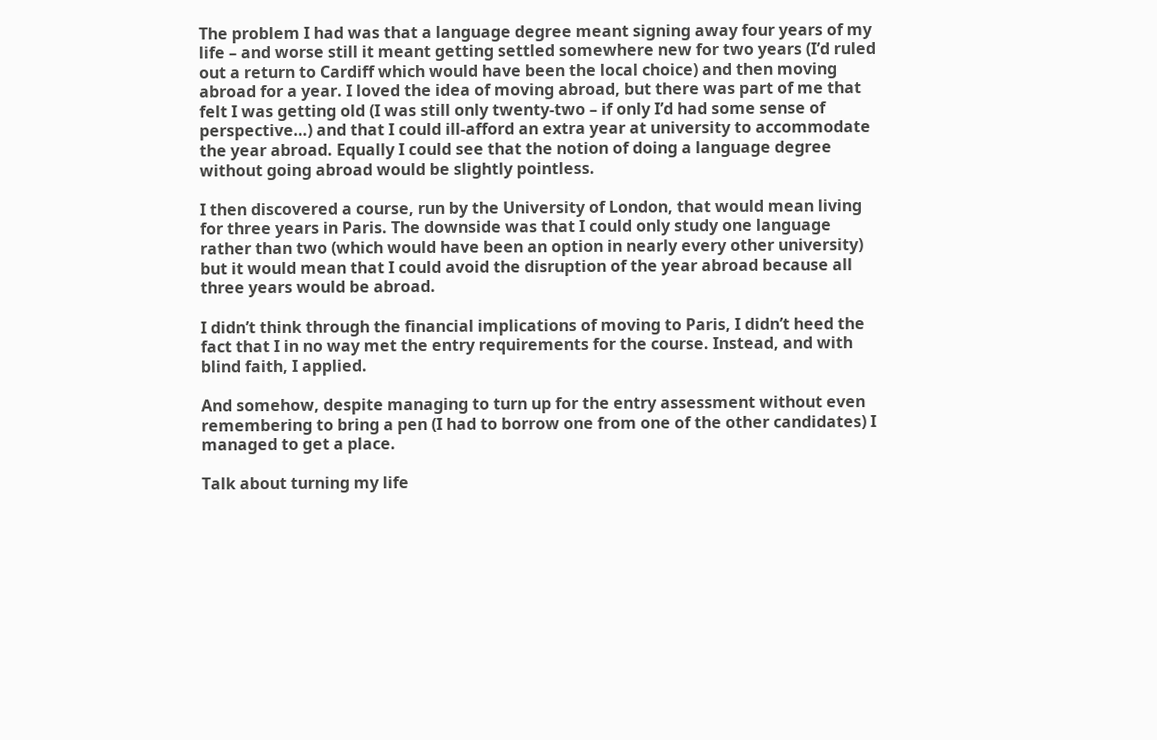The problem I had was that a language degree meant signing away four years of my life – and worse still it meant getting settled somewhere new for two years (I’d ruled out a return to Cardiff which would have been the local choice) and then moving abroad for a year. I loved the idea of moving abroad, but there was part of me that felt I was getting old (I was still only twenty-two – if only I’d had some sense of perspective…) and that I could ill-afford an extra year at university to accommodate the year abroad. Equally I could see that the notion of doing a language degree without going abroad would be slightly pointless.

I then discovered a course, run by the University of London, that would mean living for three years in Paris. The downside was that I could only study one language rather than two (which would have been an option in nearly every other university) but it would mean that I could avoid the disruption of the year abroad because all three years would be abroad.

I didn’t think through the financial implications of moving to Paris, I didn’t heed the fact that I in no way met the entry requirements for the course. Instead, and with blind faith, I applied.

And somehow, despite managing to turn up for the entry assessment without even remembering to bring a pen (I had to borrow one from one of the other candidates) I managed to get a place.

Talk about turning my life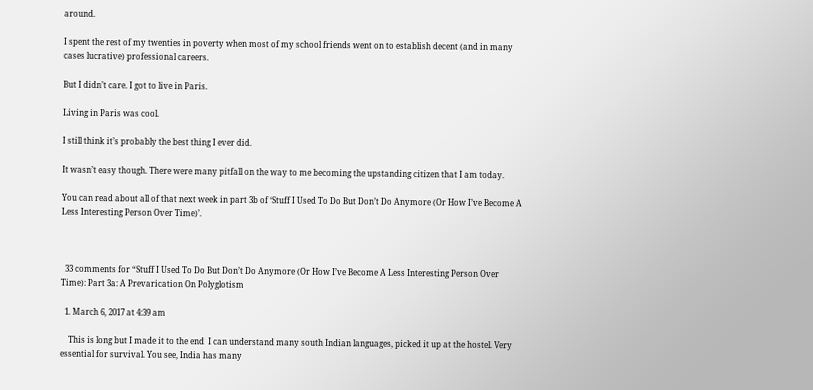around.

I spent the rest of my twenties in poverty when most of my school friends went on to establish decent (and in many cases lucrative) professional careers.

But I didn’t care. I got to live in Paris.

Living in Paris was cool.

I still think it’s probably the best thing I ever did.

It wasn’t easy though. There were many pitfall on the way to me becoming the upstanding citizen that I am today.

You can read about all of that next week in part 3b of ‘Stuff I Used To Do But Don’t Do Anymore (Or How I’ve Become A Less Interesting Person Over Time)’.



  33 comments for “Stuff I Used To Do But Don’t Do Anymore (Or How I’ve Become A Less Interesting Person Over Time): Part 3a: A Prevarication On Polyglotism

  1. March 6, 2017 at 4:39 am

    This is long but I made it to the end  I can understand many south Indian languages, picked it up at the hostel. Very essential for survival. You see, India has many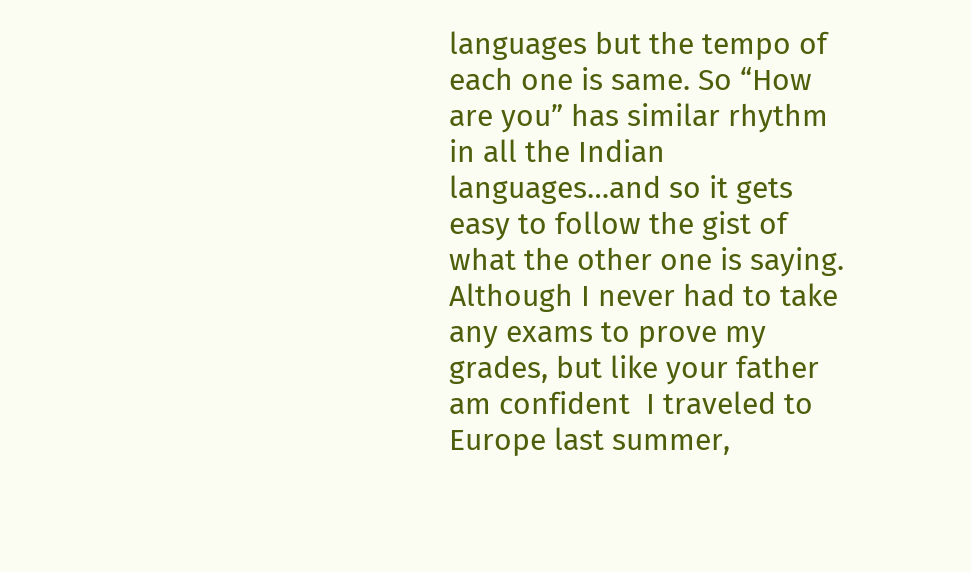languages but the tempo of each one is same. So “How are you” has similar rhythm in all the Indian languages…and so it gets easy to follow the gist of what the other one is saying. Although I never had to take any exams to prove my grades, but like your father am confident  I traveled to Europe last summer,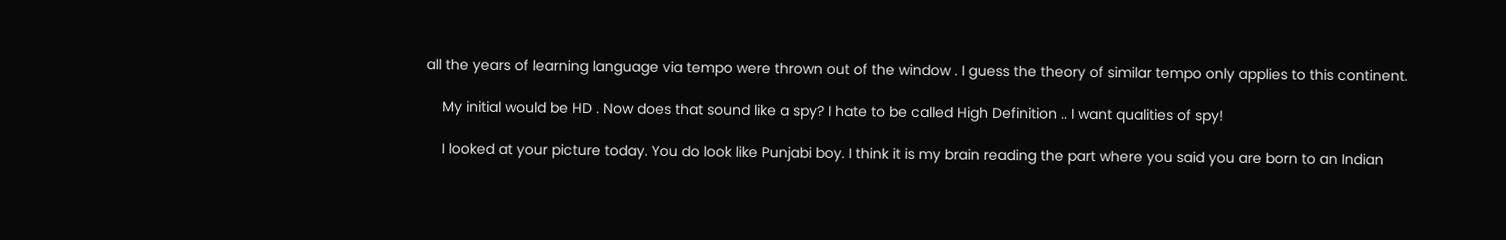all the years of learning language via tempo were thrown out of the window . I guess the theory of similar tempo only applies to this continent.

    My initial would be HD . Now does that sound like a spy? I hate to be called High Definition .. I want qualities of spy!

    I looked at your picture today. You do look like Punjabi boy. I think it is my brain reading the part where you said you are born to an Indian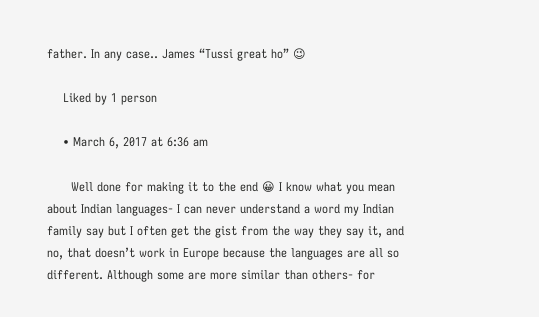father. In any case.. James “Tussi great ho” 😉

    Liked by 1 person

    • March 6, 2017 at 6:36 am

      Well done for making it to the end 😀 I know what you mean about Indian languages- I can never understand a word my Indian family say but I often get the gist from the way they say it, and no, that doesn’t work in Europe because the languages are all so different. Although some are more similar than others- for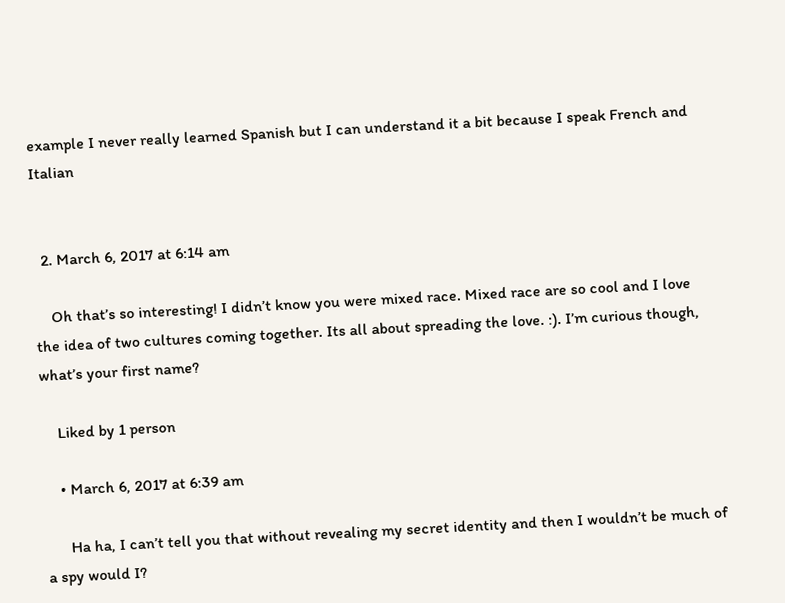example I never really learned Spanish but I can understand it a bit because I speak French and Italian


  2. March 6, 2017 at 6:14 am

    Oh that’s so interesting! I didn’t know you were mixed race. Mixed race are so cool and I love the idea of two cultures coming together. Its all about spreading the love. :). I’m curious though, what’s your first name?

    Liked by 1 person

    • March 6, 2017 at 6:39 am

      Ha ha, I can’t tell you that without revealing my secret identity and then I wouldn’t be much of a spy would I?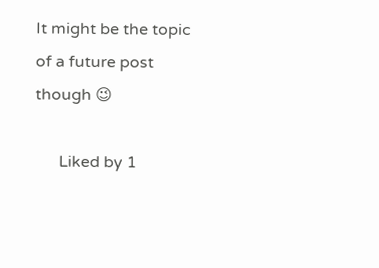It might be the topic of a future post though 😉

      Liked by 1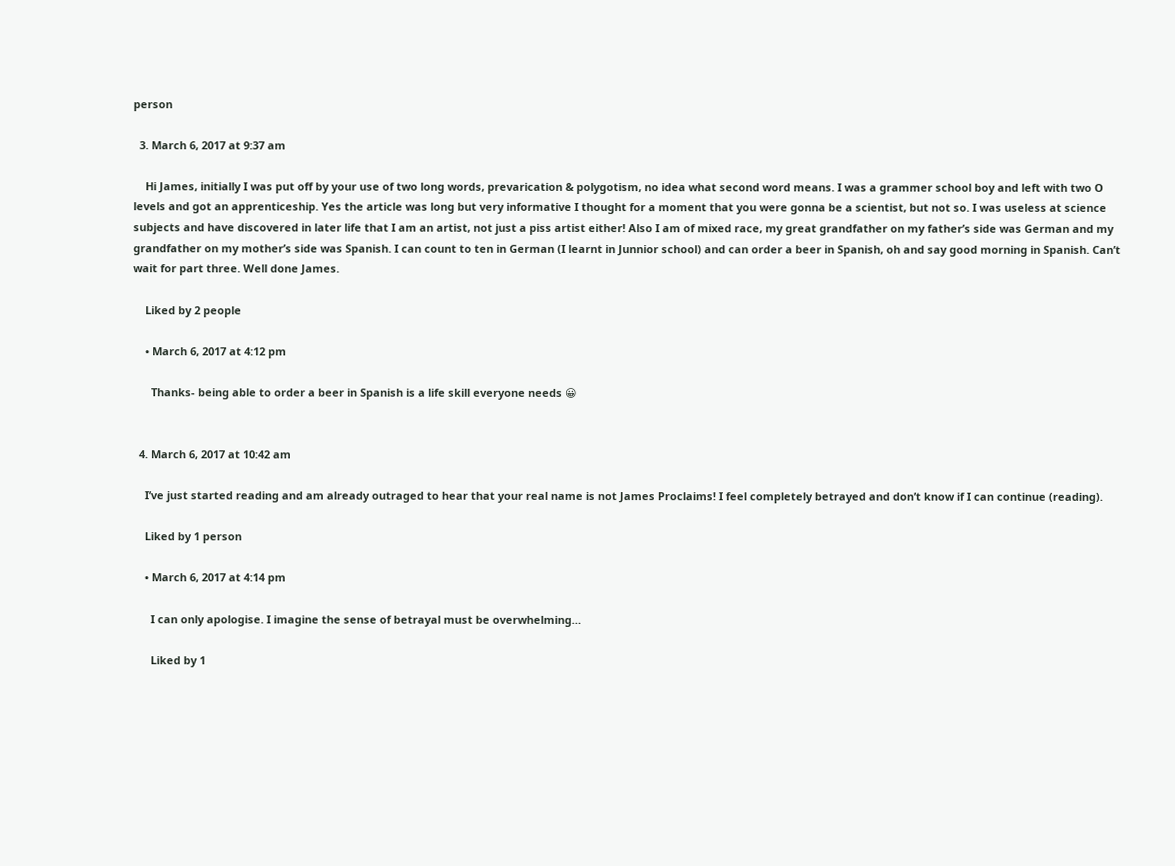person

  3. March 6, 2017 at 9:37 am

    Hi James, initially I was put off by your use of two long words, prevarication & polygotism, no idea what second word means. I was a grammer school boy and left with two O levels and got an apprenticeship. Yes the article was long but very informative I thought for a moment that you were gonna be a scientist, but not so. I was useless at science subjects and have discovered in later life that I am an artist, not just a piss artist either! Also I am of mixed race, my great grandfather on my father’s side was German and my grandfather on my mother’s side was Spanish. I can count to ten in German (I learnt in Junnior school) and can order a beer in Spanish, oh and say good morning in Spanish. Can’t wait for part three. Well done James.

    Liked by 2 people

    • March 6, 2017 at 4:12 pm

      Thanks- being able to order a beer in Spanish is a life skill everyone needs 😀


  4. March 6, 2017 at 10:42 am

    I’ve just started reading and am already outraged to hear that your real name is not James Proclaims! I feel completely betrayed and don’t know if I can continue (reading).

    Liked by 1 person

    • March 6, 2017 at 4:14 pm

      I can only apologise. I imagine the sense of betrayal must be overwhelming…

      Liked by 1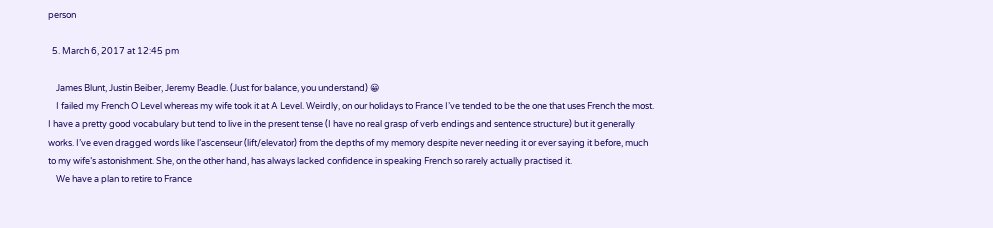person

  5. March 6, 2017 at 12:45 pm

    James Blunt, Justin Beiber, Jeremy Beadle. (Just for balance, you understand) 😀
    I failed my French O Level whereas my wife took it at A Level. Weirdly, on our holidays to France I’ve tended to be the one that uses French the most. I have a pretty good vocabulary but tend to live in the present tense (I have no real grasp of verb endings and sentence structure) but it generally works. I’ve even dragged words like l’ascenseur (lift/elevator) from the depths of my memory despite never needing it or ever saying it before, much to my wife’s astonishment. She, on the other hand, has always lacked confidence in speaking French so rarely actually practised it.
    We have a plan to retire to France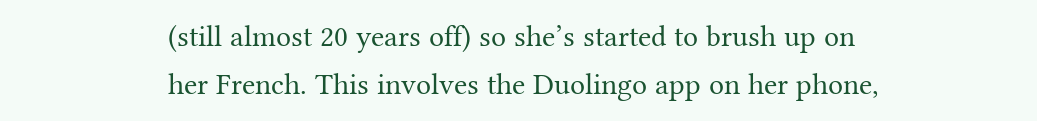(still almost 20 years off) so she’s started to brush up on her French. This involves the Duolingo app on her phone,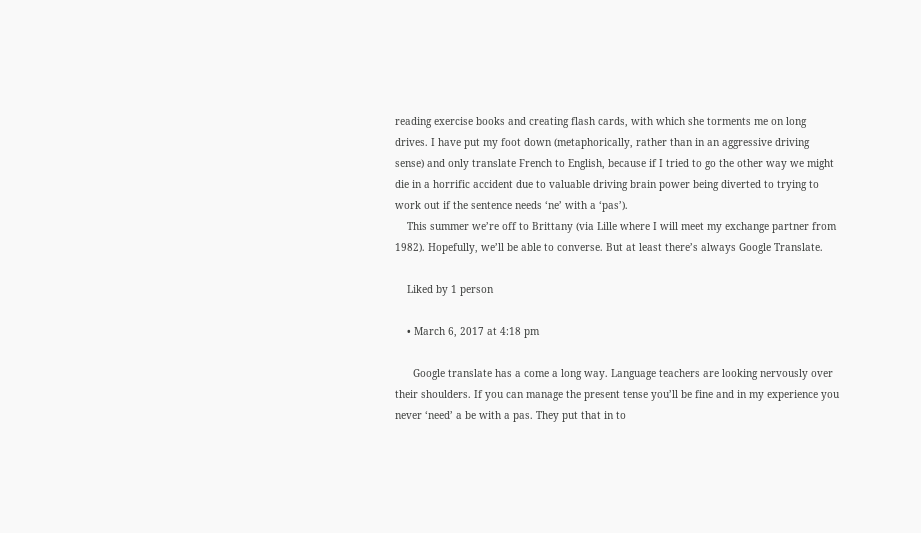reading exercise books and creating flash cards, with which she torments me on long drives. I have put my foot down (metaphorically, rather than in an aggressive driving sense) and only translate French to English, because if I tried to go the other way we might die in a horrific accident due to valuable driving brain power being diverted to trying to work out if the sentence needs ‘ne’ with a ‘pas’).
    This summer we’re off to Brittany (via Lille where I will meet my exchange partner from 1982). Hopefully, we’ll be able to converse. But at least there’s always Google Translate.

    Liked by 1 person

    • March 6, 2017 at 4:18 pm

      Google translate has a come a long way. Language teachers are looking nervously over their shoulders. If you can manage the present tense you’ll be fine and in my experience you never ‘need’ a be with a pas. They put that in to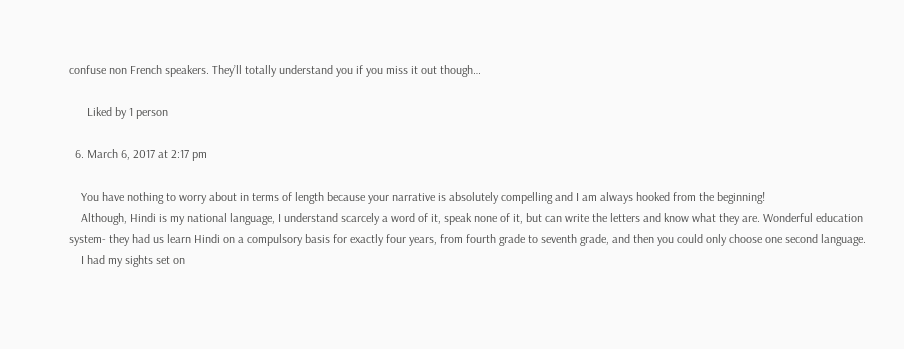confuse non French speakers. They’ll totally understand you if you miss it out though…

      Liked by 1 person

  6. March 6, 2017 at 2:17 pm

    You have nothing to worry about in terms of length because your narrative is absolutely compelling and I am always hooked from the beginning!
    Although, Hindi is my national language, I understand scarcely a word of it, speak none of it, but can write the letters and know what they are. Wonderful education system- they had us learn Hindi on a compulsory basis for exactly four years, from fourth grade to seventh grade, and then you could only choose one second language.
    I had my sights set on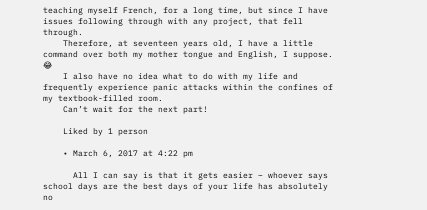teaching myself French, for a long time, but since I have issues following through with any project, that fell through.
    Therefore, at seventeen years old, I have a little command over both my mother tongue and English, I suppose. 😂
    I also have no idea what to do with my life and frequently experience panic attacks within the confines of my textbook-filled room.
    Can’t wait for the next part!

    Liked by 1 person

    • March 6, 2017 at 4:22 pm

      All I can say is that it gets easier – whoever says school days are the best days of your life has absolutely no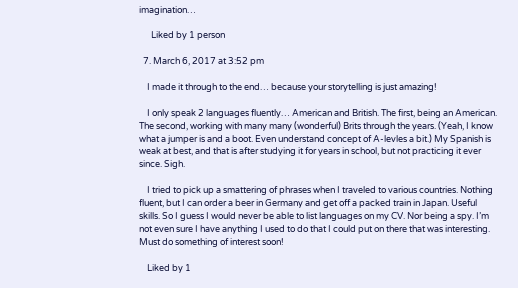imagination…

      Liked by 1 person

  7. March 6, 2017 at 3:52 pm

    I made it through to the end… because your storytelling is just amazing!

    I only speak 2 languages fluently… American and British. The first, being an American. The second, working with many many (wonderful) Brits through the years. (Yeah, I know what a jumper is and a boot. Even understand concept of A-levles a bit.) My Spanish is weak at best, and that is after studying it for years in school, but not practicing it ever since. Sigh.

    I tried to pick up a smattering of phrases when I traveled to various countries. Nothing fluent, but I can order a beer in Germany and get off a packed train in Japan. Useful skills. So I guess I would never be able to list languages on my CV. Nor being a spy. I’m not even sure I have anything I used to do that I could put on there that was interesting. Must do something of interest soon!

    Liked by 1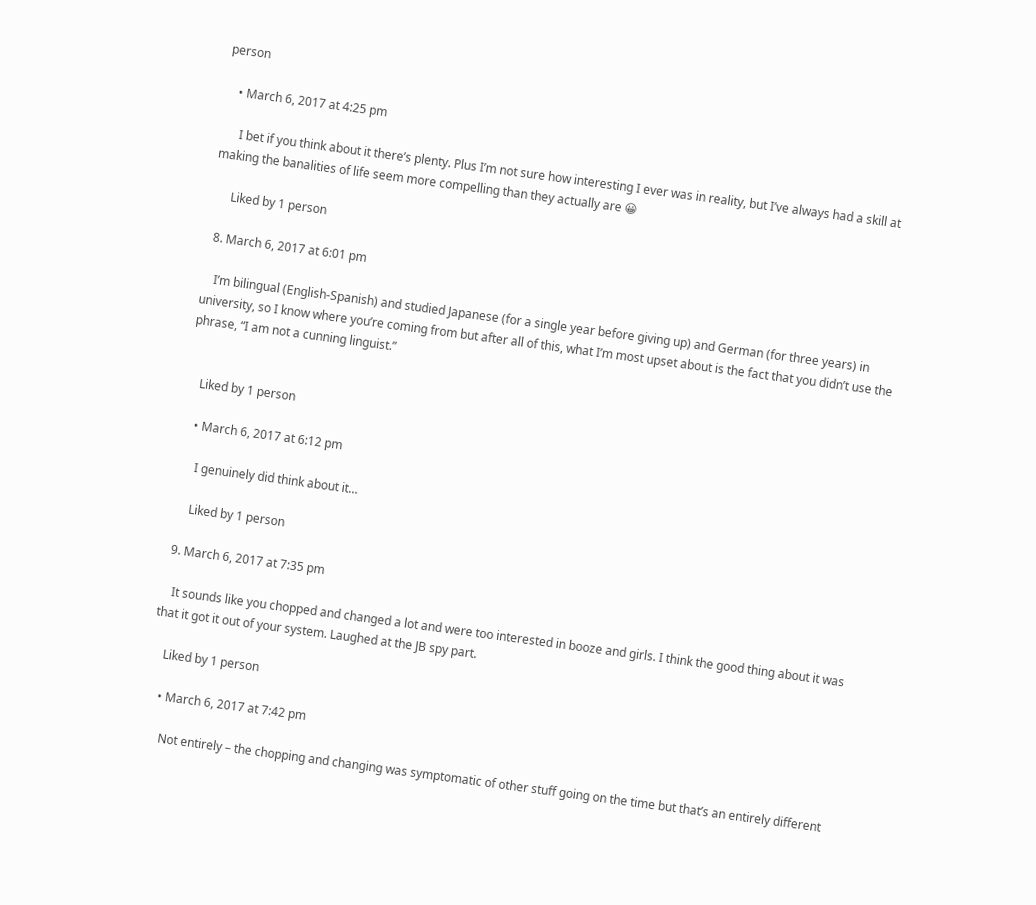person

    • March 6, 2017 at 4:25 pm

      I bet if you think about it there’s plenty. Plus I’m not sure how interesting I ever was in reality, but I’ve always had a skill at making the banalities of life seem more compelling than they actually are 😀

      Liked by 1 person

  8. March 6, 2017 at 6:01 pm

    I’m bilingual (English-Spanish) and studied Japanese (for a single year before giving up) and German (for three years) in university, so I know where you’re coming from but after all of this, what I’m most upset about is the fact that you didn’t use the phrase, “I am not a cunning linguist.”


    Liked by 1 person

    • March 6, 2017 at 6:12 pm

      I genuinely did think about it…

      Liked by 1 person

  9. March 6, 2017 at 7:35 pm

    It sounds like you chopped and changed a lot and were too interested in booze and girls. I think the good thing about it was that it got it out of your system. Laughed at the JB spy part.

    Liked by 1 person

    • March 6, 2017 at 7:42 pm

      Not entirely – the chopping and changing was symptomatic of other stuff going on the time but that’s an entirely different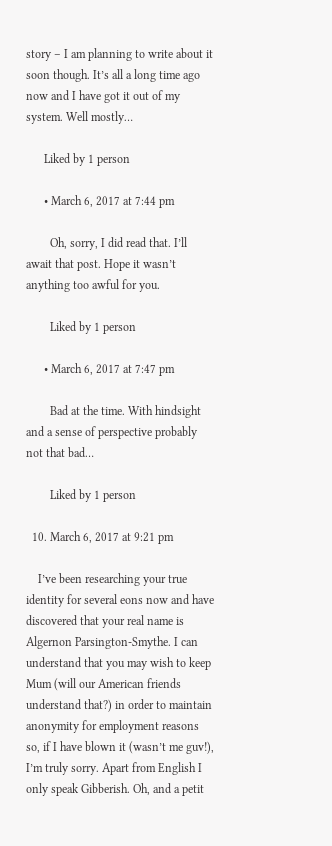story – I am planning to write about it soon though. It’s all a long time ago now and I have got it out of my system. Well mostly…

      Liked by 1 person

      • March 6, 2017 at 7:44 pm

        Oh, sorry, I did read that. I’ll await that post. Hope it wasn’t anything too awful for you.

        Liked by 1 person

      • March 6, 2017 at 7:47 pm

        Bad at the time. With hindsight and a sense of perspective probably not that bad…

        Liked by 1 person

  10. March 6, 2017 at 9:21 pm

    I’ve been researching your true identity for several eons now and have discovered that your real name is Algernon Parsington-Smythe. I can understand that you may wish to keep Mum (will our American friends understand that?) in order to maintain anonymity for employment reasons so, if I have blown it (wasn’t me guv!), I’m truly sorry. Apart from English I only speak Gibberish. Oh, and a petit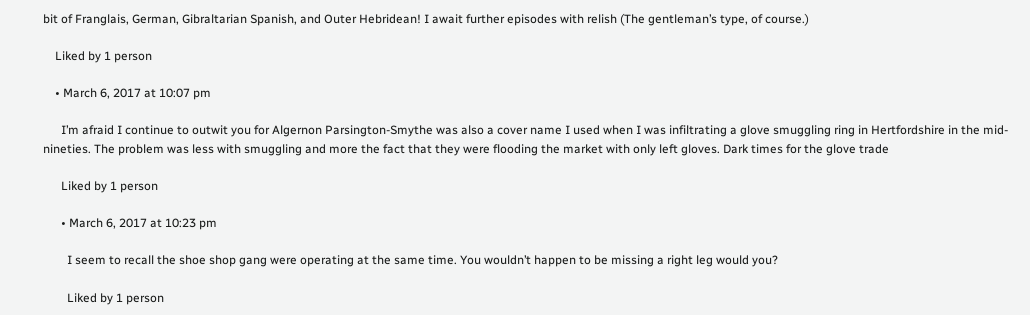bit of Franglais, German, Gibraltarian Spanish, and Outer Hebridean! I await further episodes with relish (The gentleman’s type, of course.)

    Liked by 1 person

    • March 6, 2017 at 10:07 pm

      I’m afraid I continue to outwit you for Algernon Parsington-Smythe was also a cover name I used when I was infiltrating a glove smuggling ring in Hertfordshire in the mid-nineties. The problem was less with smuggling and more the fact that they were flooding the market with only left gloves. Dark times for the glove trade

      Liked by 1 person

      • March 6, 2017 at 10:23 pm

        I seem to recall the shoe shop gang were operating at the same time. You wouldn’t happen to be missing a right leg would you?

        Liked by 1 person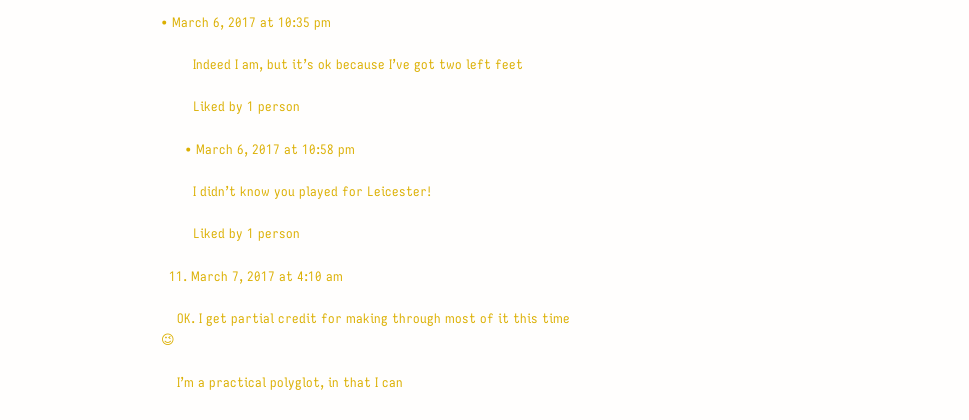• March 6, 2017 at 10:35 pm

        Indeed I am, but it’s ok because I’ve got two left feet

        Liked by 1 person

      • March 6, 2017 at 10:58 pm

        I didn’t know you played for Leicester!

        Liked by 1 person

  11. March 7, 2017 at 4:10 am

    OK. I get partial credit for making through most of it this time 😉

    I’m a practical polyglot, in that I can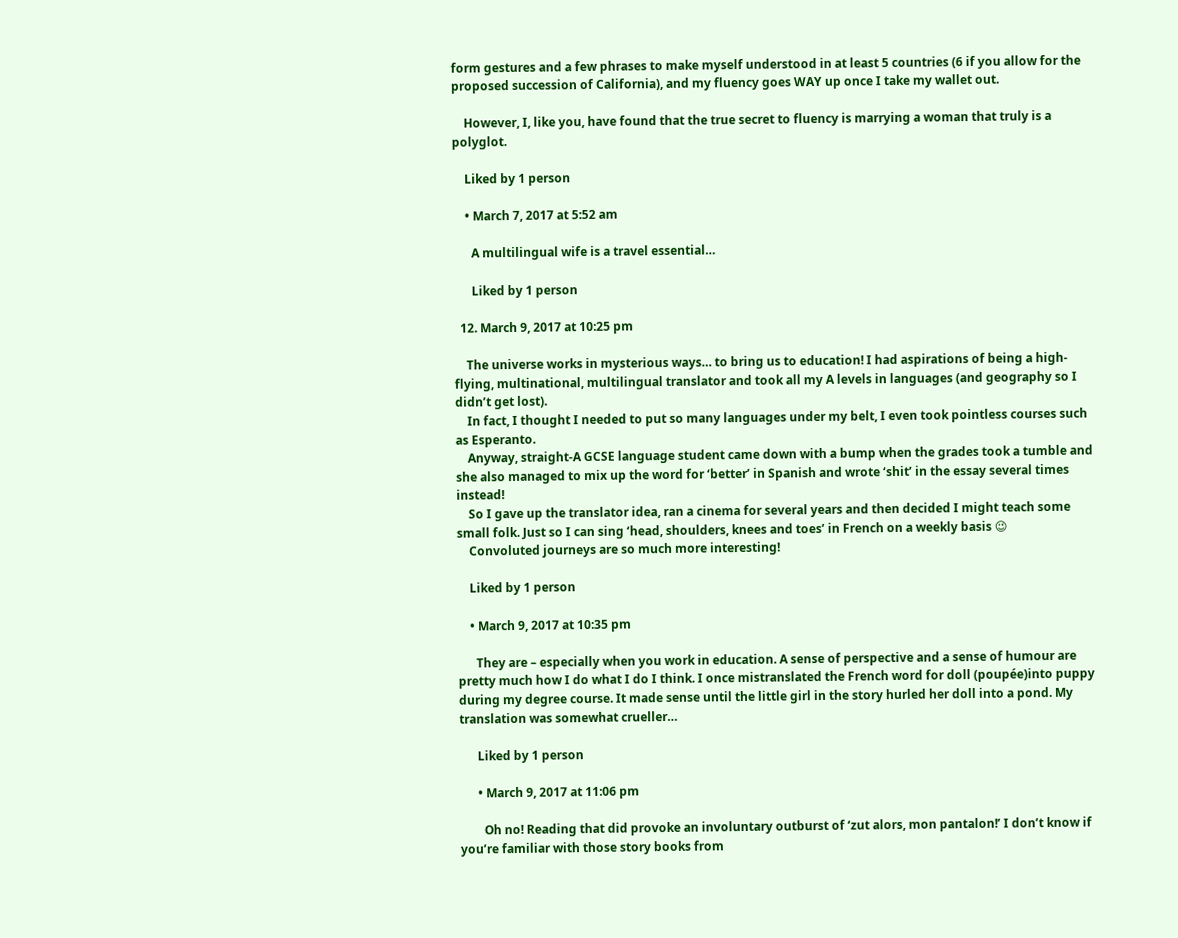form gestures and a few phrases to make myself understood in at least 5 countries (6 if you allow for the proposed succession of California), and my fluency goes WAY up once I take my wallet out.

    However, I, like you, have found that the true secret to fluency is marrying a woman that truly is a polyglot.

    Liked by 1 person

    • March 7, 2017 at 5:52 am

      A multilingual wife is a travel essential…

      Liked by 1 person

  12. March 9, 2017 at 10:25 pm

    The universe works in mysterious ways… to bring us to education! I had aspirations of being a high-flying, multinational, multilingual translator and took all my A levels in languages (and geography so I didn’t get lost).
    In fact, I thought I needed to put so many languages under my belt, I even took pointless courses such as Esperanto.
    Anyway, straight-A GCSE language student came down with a bump when the grades took a tumble and she also managed to mix up the word for ‘better’ in Spanish and wrote ‘shit’ in the essay several times instead!
    So I gave up the translator idea, ran a cinema for several years and then decided I might teach some small folk. Just so I can sing ‘head, shoulders, knees and toes’ in French on a weekly basis 😉
    Convoluted journeys are so much more interesting!

    Liked by 1 person

    • March 9, 2017 at 10:35 pm

      They are – especially when you work in education. A sense of perspective and a sense of humour are pretty much how I do what I do I think. I once mistranslated the French word for doll (poupée)into puppy during my degree course. It made sense until the little girl in the story hurled her doll into a pond. My translation was somewhat crueller…

      Liked by 1 person

      • March 9, 2017 at 11:06 pm

        Oh no! Reading that did provoke an involuntary outburst of ‘zut alors, mon pantalon!’ I don’t know if you’re familiar with those story books from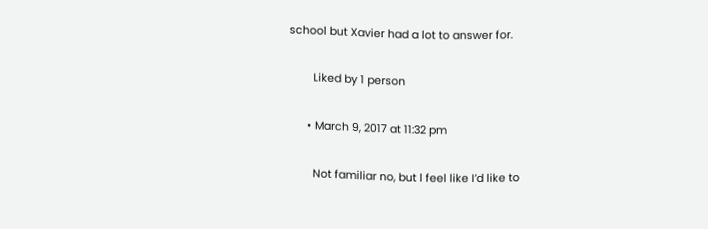school but Xavier had a lot to answer for.

        Liked by 1 person

      • March 9, 2017 at 11:32 pm

        Not familiar no, but l feel like I’d like to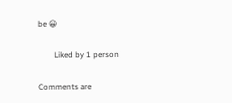be 😀

        Liked by 1 person

Comments are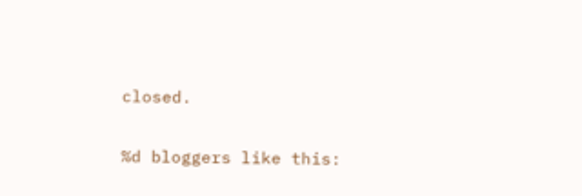closed.

%d bloggers like this: